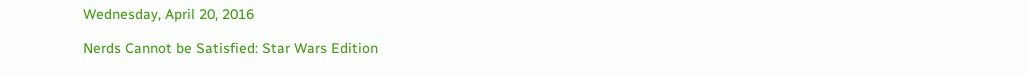Wednesday, April 20, 2016

Nerds Cannot be Satisfied: Star Wars Edition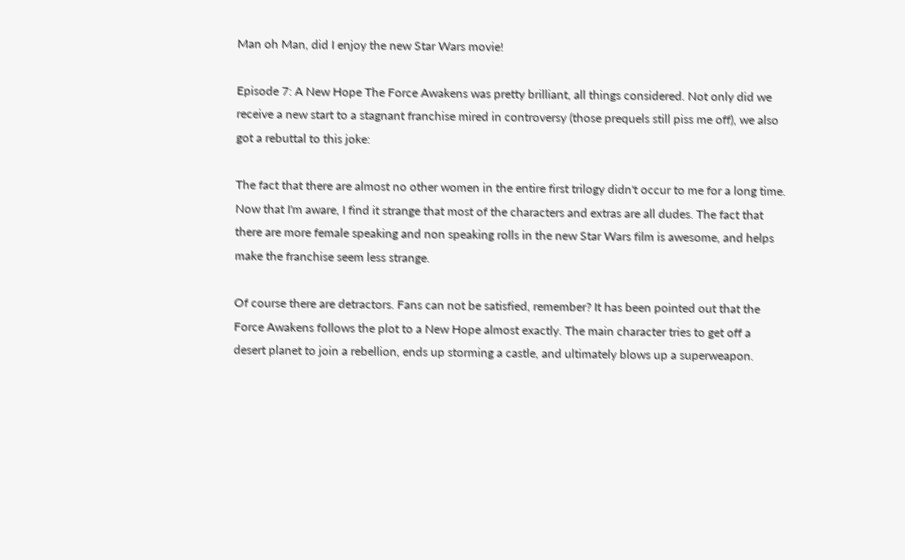Man oh Man, did I enjoy the new Star Wars movie!

Episode 7: A New Hope The Force Awakens was pretty brilliant, all things considered. Not only did we receive a new start to a stagnant franchise mired in controversy (those prequels still piss me off), we also got a rebuttal to this joke:

The fact that there are almost no other women in the entire first trilogy didn't occur to me for a long time. Now that I'm aware, I find it strange that most of the characters and extras are all dudes. The fact that there are more female speaking and non speaking rolls in the new Star Wars film is awesome, and helps make the franchise seem less strange.

Of course there are detractors. Fans can not be satisfied, remember? It has been pointed out that the Force Awakens follows the plot to a New Hope almost exactly. The main character tries to get off a desert planet to join a rebellion, ends up storming a castle, and ultimately blows up a superweapon.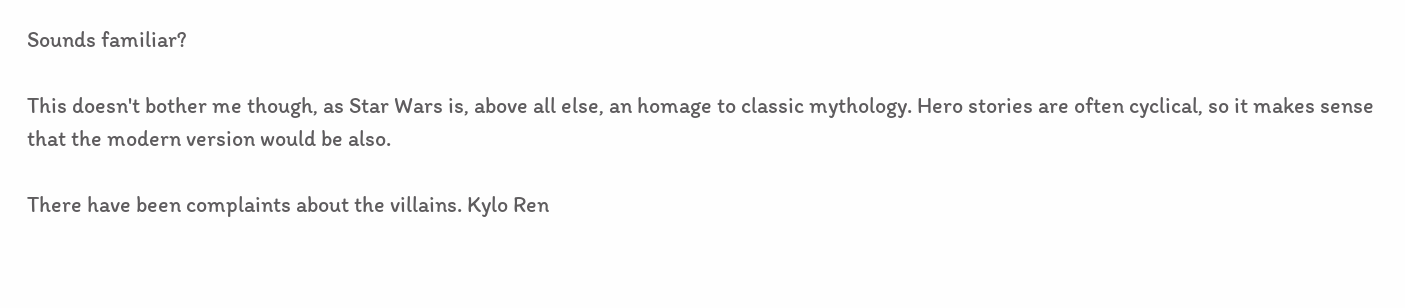Sounds familiar?

This doesn't bother me though, as Star Wars is, above all else, an homage to classic mythology. Hero stories are often cyclical, so it makes sense that the modern version would be also.

There have been complaints about the villains. Kylo Ren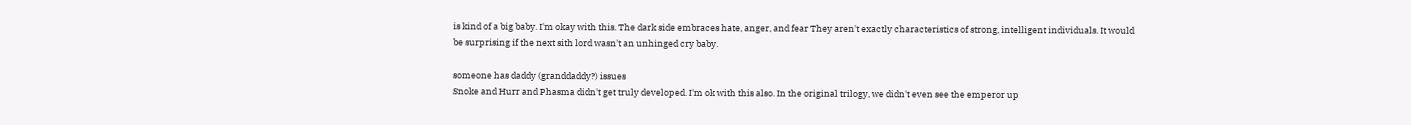is kind of a big baby. I'm okay with this. The dark side embraces hate, anger, and fear They aren't exactly characteristics of strong, intelligent individuals. It would be surprising if the next sith lord wasn't an unhinged cry baby.

someone has daddy (granddaddy?) issues
Snoke and Hurr and Phasma didn't get truly developed. I'm ok with this also. In the original trilogy, we didn't even see the emperor up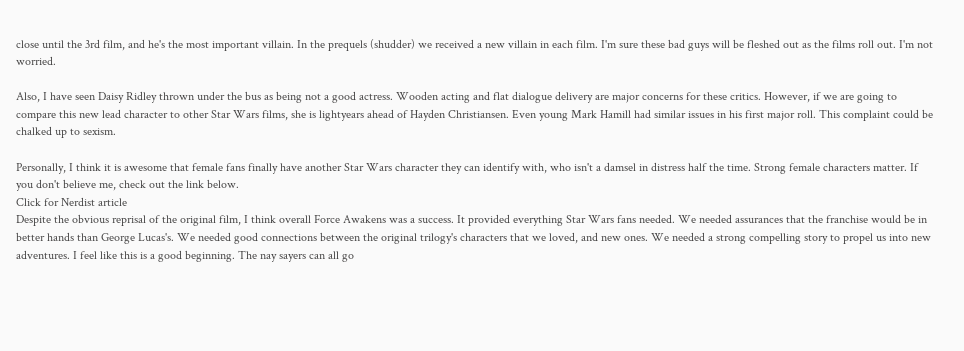close until the 3rd film, and he's the most important villain. In the prequels (shudder) we received a new villain in each film. I'm sure these bad guys will be fleshed out as the films roll out. I'm not worried.

Also, I have seen Daisy Ridley thrown under the bus as being not a good actress. Wooden acting and flat dialogue delivery are major concerns for these critics. However, if we are going to compare this new lead character to other Star Wars films, she is lightyears ahead of Hayden Christiansen. Even young Mark Hamill had similar issues in his first major roll. This complaint could be chalked up to sexism.

Personally, I think it is awesome that female fans finally have another Star Wars character they can identify with, who isn't a damsel in distress half the time. Strong female characters matter. If you don't believe me, check out the link below.
Click for Nerdist article
Despite the obvious reprisal of the original film, I think overall Force Awakens was a success. It provided everything Star Wars fans needed. We needed assurances that the franchise would be in better hands than George Lucas's. We needed good connections between the original trilogy's characters that we loved, and new ones. We needed a strong compelling story to propel us into new adventures. I feel like this is a good beginning. The nay sayers can all go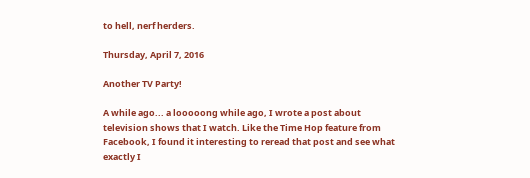to hell, nerf herders.

Thursday, April 7, 2016

Another TV Party!

A while ago... a looooong while ago, I wrote a post about television shows that I watch. Like the Time Hop feature from Facebook, I found it interesting to reread that post and see what exactly I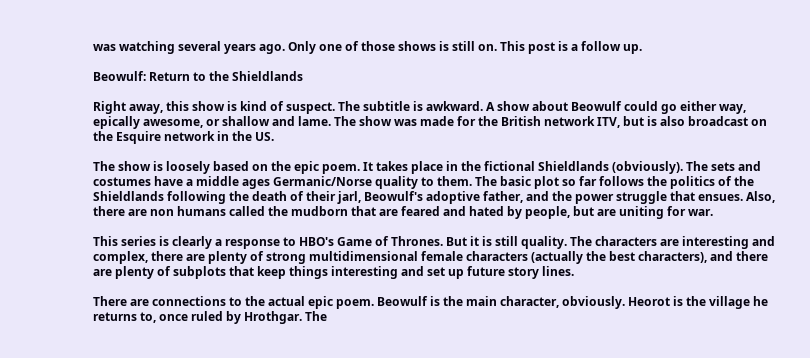was watching several years ago. Only one of those shows is still on. This post is a follow up.

Beowulf: Return to the Shieldlands

Right away, this show is kind of suspect. The subtitle is awkward. A show about Beowulf could go either way, epically awesome, or shallow and lame. The show was made for the British network ITV, but is also broadcast on the Esquire network in the US.

The show is loosely based on the epic poem. It takes place in the fictional Shieldlands (obviously). The sets and costumes have a middle ages Germanic/Norse quality to them. The basic plot so far follows the politics of the Shieldlands following the death of their jarl, Beowulf's adoptive father, and the power struggle that ensues. Also, there are non humans called the mudborn that are feared and hated by people, but are uniting for war.

This series is clearly a response to HBO's Game of Thrones. But it is still quality. The characters are interesting and complex, there are plenty of strong multidimensional female characters (actually the best characters), and there are plenty of subplots that keep things interesting and set up future story lines.

There are connections to the actual epic poem. Beowulf is the main character, obviously. Heorot is the village he returns to, once ruled by Hrothgar. The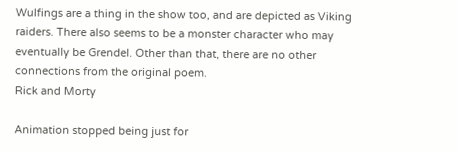Wulfings are a thing in the show too, and are depicted as Viking raiders. There also seems to be a monster character who may eventually be Grendel. Other than that, there are no other connections from the original poem.
Rick and Morty

Animation stopped being just for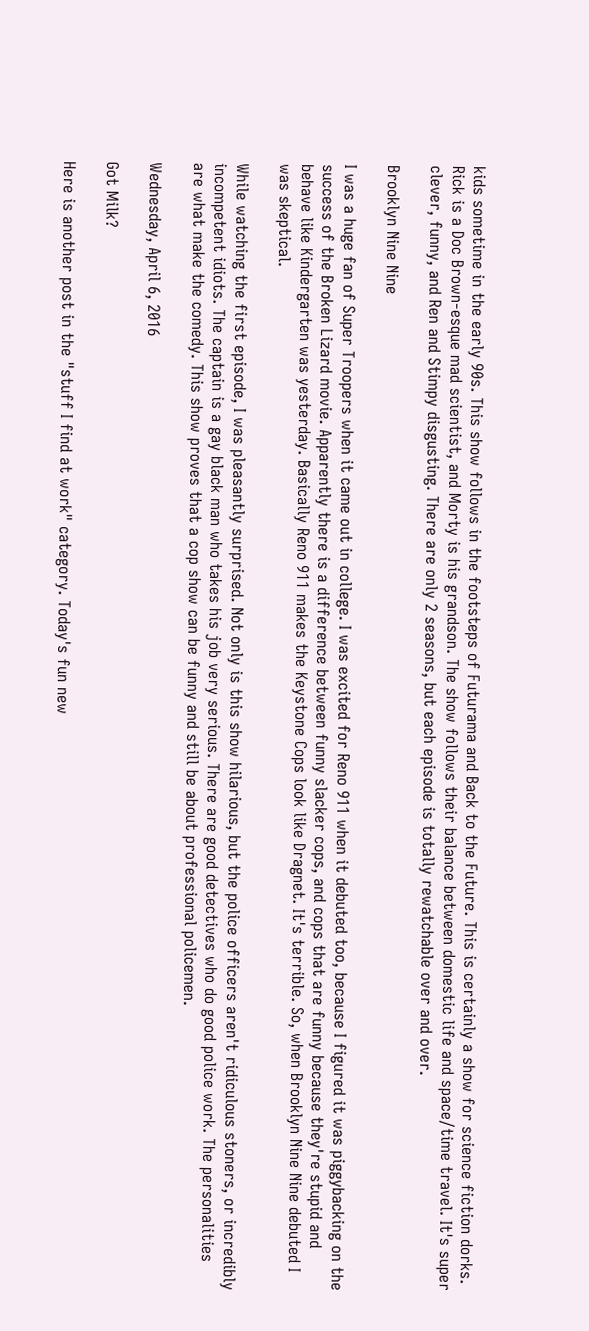kids sometime in the early 90s. This show follows in the footsteps of Futurama and Back to the Future. This is certainly a show for science fiction dorks. Rick is a Doc Brown-esque mad scientist, and Morty is his grandson. The show follows their balance between domestic life and space/time travel. It's super clever, funny, and Ren and Stimpy disgusting. There are only 2 seasons, but each episode is totally rewatchable over and over.

Brooklyn Nine Nine

I was a huge fan of Super Troopers when it came out in college. I was excited for Reno 911 when it debuted too, because I figured it was piggybacking on the success of the Broken Lizard movie. Apparently there is a difference between funny slacker cops, and cops that are funny because they're stupid and behave like Kindergarten was yesterday. Basically Reno 911 makes the Keystone Cops look like Dragnet. It's terrible. So, when Brooklyn Nine Nine debuted I was skeptical.

While watching the first episode, I was pleasantly surprised. Not only is this show hilarious, but the police officers aren't ridiculous stoners, or incredibly incompetent idiots. The captain is a gay black man who takes his job very serious. There are good detectives who do good police work. The personalities are what make the comedy. This show proves that a cop show can be funny and still be about professional policemen.

Wednesday, April 6, 2016

Got Milk?

Here is another post in the "stuff I find at work" category. Today's fun new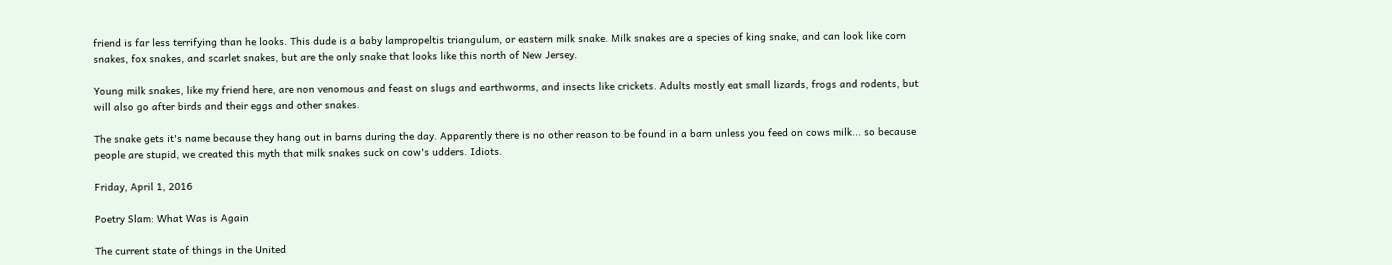friend is far less terrifying than he looks. This dude is a baby lampropeltis triangulum, or eastern milk snake. Milk snakes are a species of king snake, and can look like corn snakes, fox snakes, and scarlet snakes, but are the only snake that looks like this north of New Jersey.

Young milk snakes, like my friend here, are non venomous and feast on slugs and earthworms, and insects like crickets. Adults mostly eat small lizards, frogs and rodents, but will also go after birds and their eggs and other snakes.

The snake gets it's name because they hang out in barns during the day. Apparently there is no other reason to be found in a barn unless you feed on cows milk... so because people are stupid, we created this myth that milk snakes suck on cow's udders. Idiots.

Friday, April 1, 2016

Poetry Slam: What Was is Again

The current state of things in the United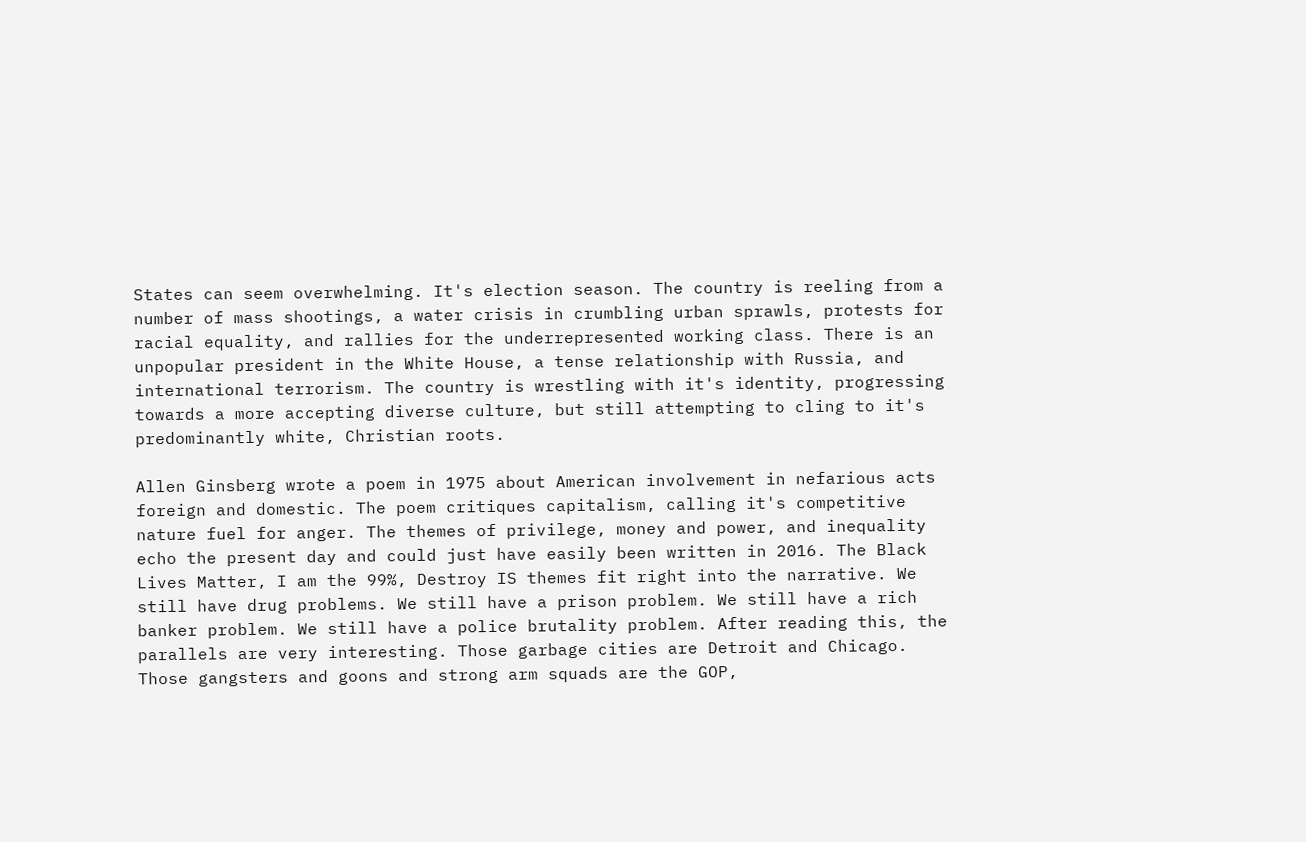States can seem overwhelming. It's election season. The country is reeling from a number of mass shootings, a water crisis in crumbling urban sprawls, protests for racial equality, and rallies for the underrepresented working class. There is an unpopular president in the White House, a tense relationship with Russia, and international terrorism. The country is wrestling with it's identity, progressing towards a more accepting diverse culture, but still attempting to cling to it's predominantly white, Christian roots.

Allen Ginsberg wrote a poem in 1975 about American involvement in nefarious acts foreign and domestic. The poem critiques capitalism, calling it's competitive nature fuel for anger. The themes of privilege, money and power, and inequality echo the present day and could just have easily been written in 2016. The Black Lives Matter, I am the 99%, Destroy IS themes fit right into the narrative. We still have drug problems. We still have a prison problem. We still have a rich banker problem. We still have a police brutality problem. After reading this, the parallels are very interesting. Those garbage cities are Detroit and Chicago. Those gangsters and goons and strong arm squads are the GOP,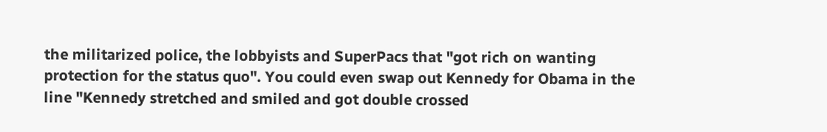the militarized police, the lobbyists and SuperPacs that "got rich on wanting protection for the status quo". You could even swap out Kennedy for Obama in the line "Kennedy stretched and smiled and got double crossed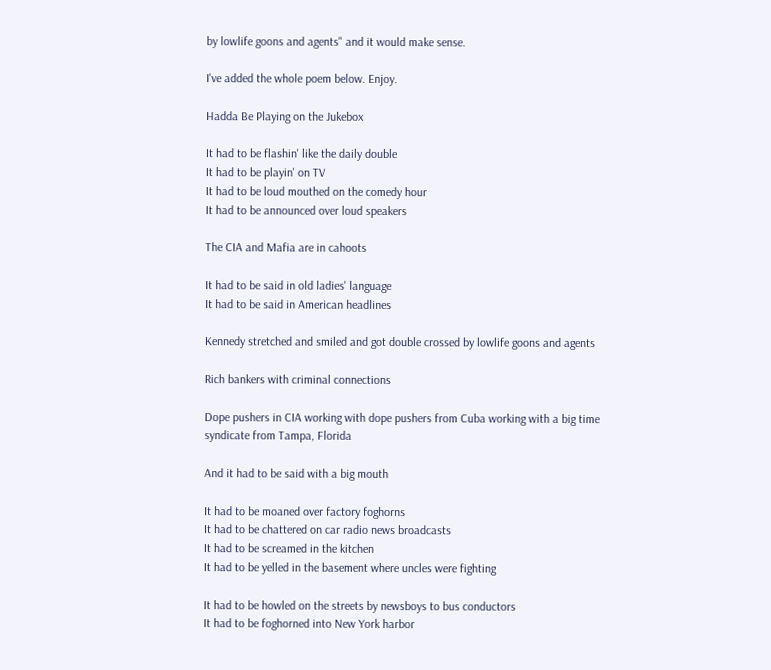by lowlife goons and agents" and it would make sense.

I've added the whole poem below. Enjoy.

Hadda Be Playing on the Jukebox

It had to be flashin' like the daily double
It had to be playin' on TV
It had to be loud mouthed on the comedy hour
It had to be announced over loud speakers

The CIA and Mafia are in cahoots

It had to be said in old ladies' language
It had to be said in American headlines

Kennedy stretched and smiled and got double crossed by lowlife goons and agents

Rich bankers with criminal connections

Dope pushers in CIA working with dope pushers from Cuba working with a big time
syndicate from Tampa, Florida

And it had to be said with a big mouth

It had to be moaned over factory foghorns
It had to be chattered on car radio news broadcasts
It had to be screamed in the kitchen
It had to be yelled in the basement where uncles were fighting

It had to be howled on the streets by newsboys to bus conductors
It had to be foghorned into New York harbor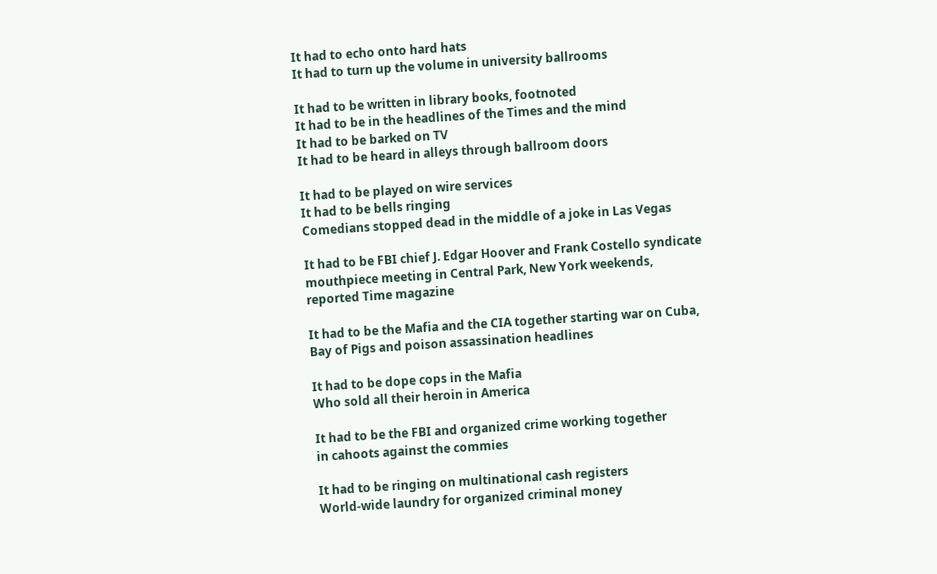It had to echo onto hard hats
It had to turn up the volume in university ballrooms

It had to be written in library books, footnoted
It had to be in the headlines of the Times and the mind
It had to be barked on TV
It had to be heard in alleys through ballroom doors

It had to be played on wire services
It had to be bells ringing
Comedians stopped dead in the middle of a joke in Las Vegas

It had to be FBI chief J. Edgar Hoover and Frank Costello syndicate
mouthpiece meeting in Central Park, New York weekends,
reported Time magazine

It had to be the Mafia and the CIA together starting war on Cuba,
Bay of Pigs and poison assassination headlines

It had to be dope cops in the Mafia
Who sold all their heroin in America

It had to be the FBI and organized crime working together
in cahoots against the commies

It had to be ringing on multinational cash registers
World-wide laundry for organized criminal money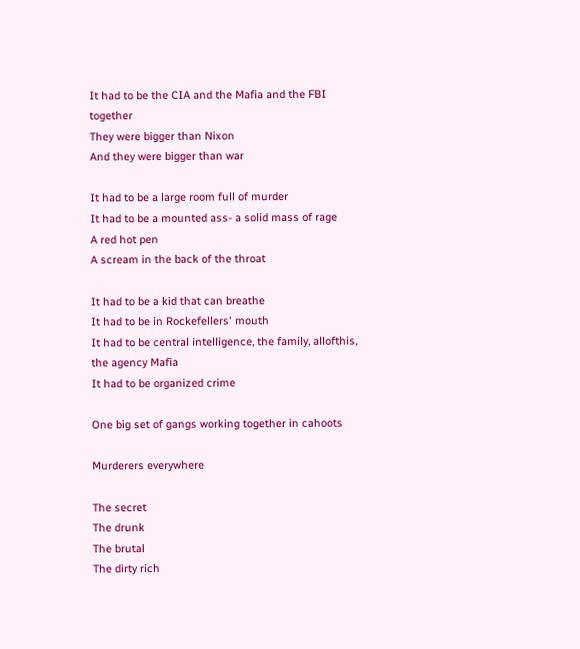It had to be the CIA and the Mafia and the FBI together
They were bigger than Nixon
And they were bigger than war

It had to be a large room full of murder
It had to be a mounted ass- a solid mass of rage
A red hot pen
A scream in the back of the throat

It had to be a kid that can breathe
It had to be in Rockefellers' mouth
It had to be central intelligence, the family, allofthis, the agency Mafia
It had to be organized crime

One big set of gangs working together in cahoots

Murderers everywhere

The secret
The drunk
The brutal
The dirty rich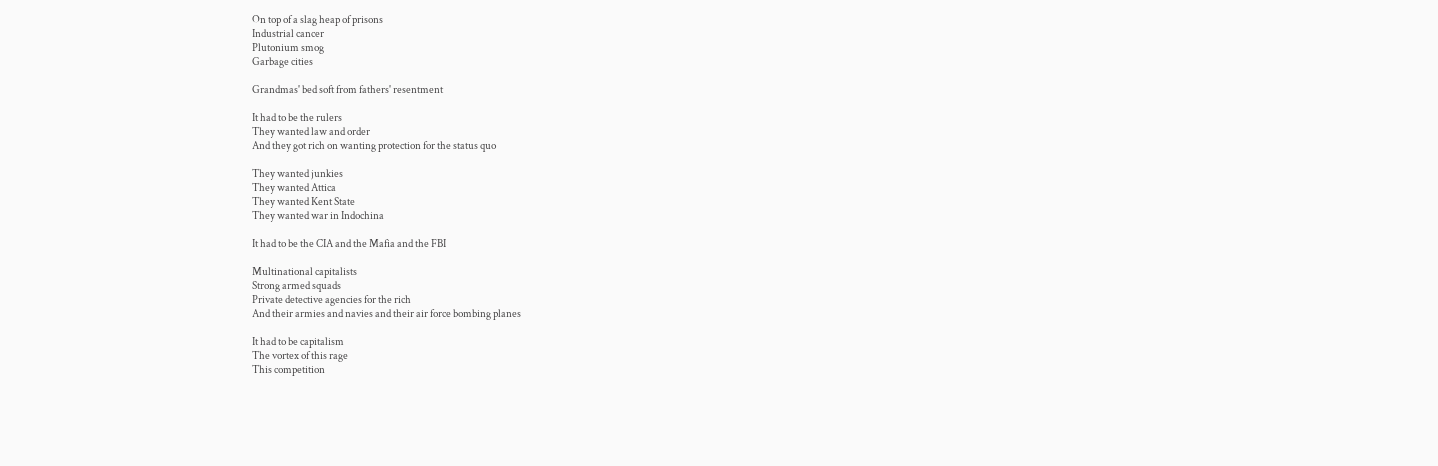On top of a slag heap of prisons
Industrial cancer
Plutonium smog
Garbage cities

Grandmas' bed soft from fathers' resentment

It had to be the rulers
They wanted law and order
And they got rich on wanting protection for the status quo

They wanted junkies
They wanted Attica
They wanted Kent State
They wanted war in Indochina

It had to be the CIA and the Mafia and the FBI

Multinational capitalists
Strong armed squads
Private detective agencies for the rich
And their armies and navies and their air force bombing planes

It had to be capitalism
The vortex of this rage
This competition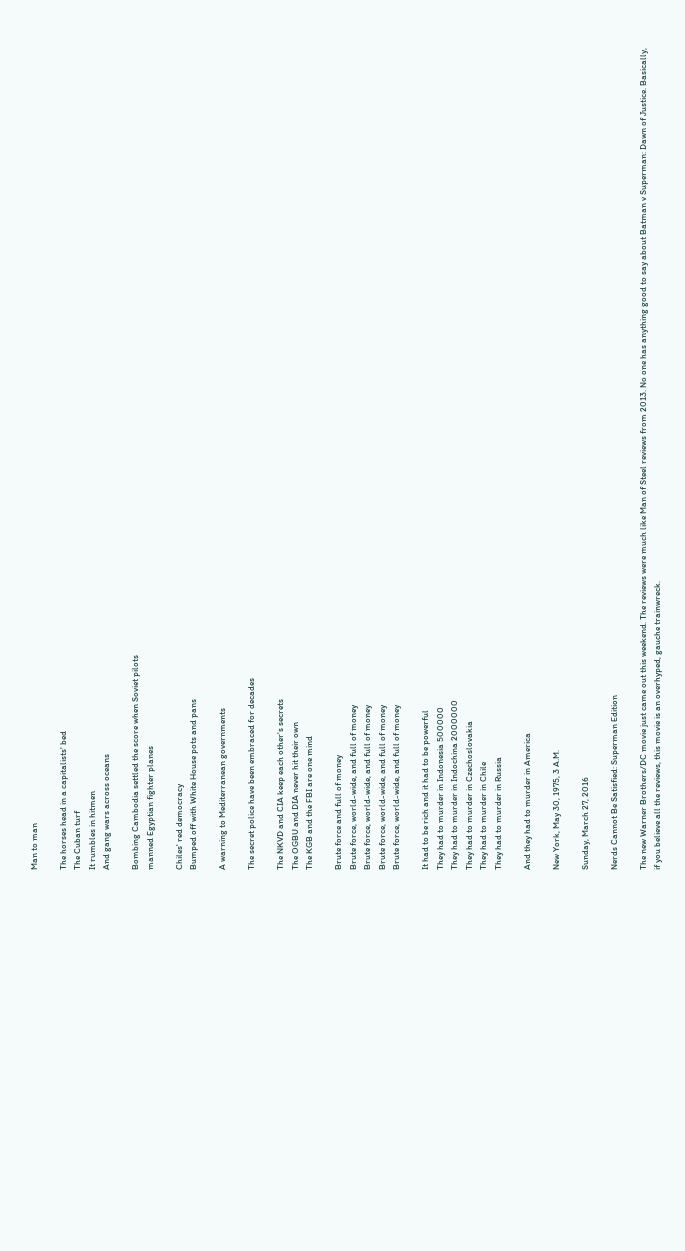Man to man

The horses head in a capitalists' bed
The Cuban turf
It rumbles in hitmen
And gang wars across oceans

Bombing Cambodia settled the score when Soviet pilots
manned Egyptian fighter planes

Chiles' red democracy
Bumped off with White House pots and pans

A warning to Mediterranean governments

The secret police have been embraced for decades

The NKVD and CIA keep each other's secrets
The OGBU and DIA never hit their own
The KGB and the FBI are one mind

Brute force and full of money
Brute force, world-wide, and full of money
Brute force, world-wide, and full of money
Brute force, world-wide, and full of money
Brute force, world-wide, and full of money

It had to be rich and it had to be powerful
They had to murder in Indonesia 500000
They had to murder in Indochina 2000000
They had to murder in Czechoslovakia
They had to murder in Chile
They had to murder in Russia

And they had to murder in America

New York, May 30, 1975, 3 A.M.

Sunday, March 27, 2016

Nerds Cannot Be Satisfied: Superman Edition

The new Warner Brothers/DC movie just came out this weekend. The reviews were much like Man of Steel reviews from 2013. No one has anything good to say about Batman v Superman: Dawn of Justice. Basically, if you believe all the reviews, this movie is an overhyped, gauche trainwreck.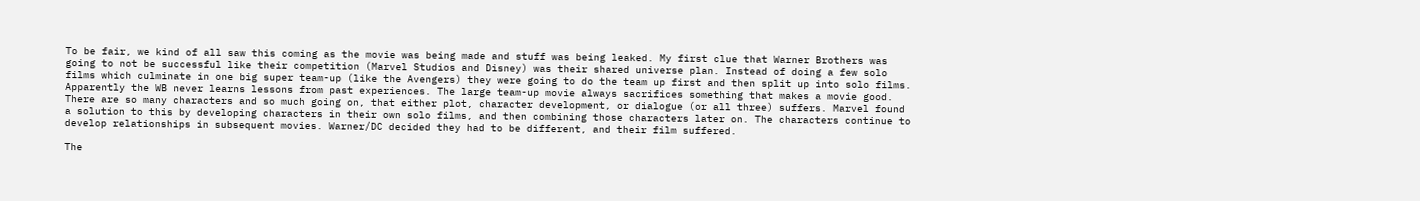To be fair, we kind of all saw this coming as the movie was being made and stuff was being leaked. My first clue that Warner Brothers was going to not be successful like their competition (Marvel Studios and Disney) was their shared universe plan. Instead of doing a few solo films which culminate in one big super team-up (like the Avengers) they were going to do the team up first and then split up into solo films.
Apparently the WB never learns lessons from past experiences. The large team-up movie always sacrifices something that makes a movie good. There are so many characters and so much going on, that either plot, character development, or dialogue (or all three) suffers. Marvel found a solution to this by developing characters in their own solo films, and then combining those characters later on. The characters continue to develop relationships in subsequent movies. Warner/DC decided they had to be different, and their film suffered.

The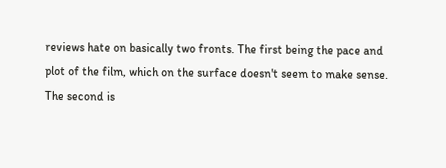reviews hate on basically two fronts. The first being the pace and plot of the film, which on the surface doesn't seem to make sense. The second is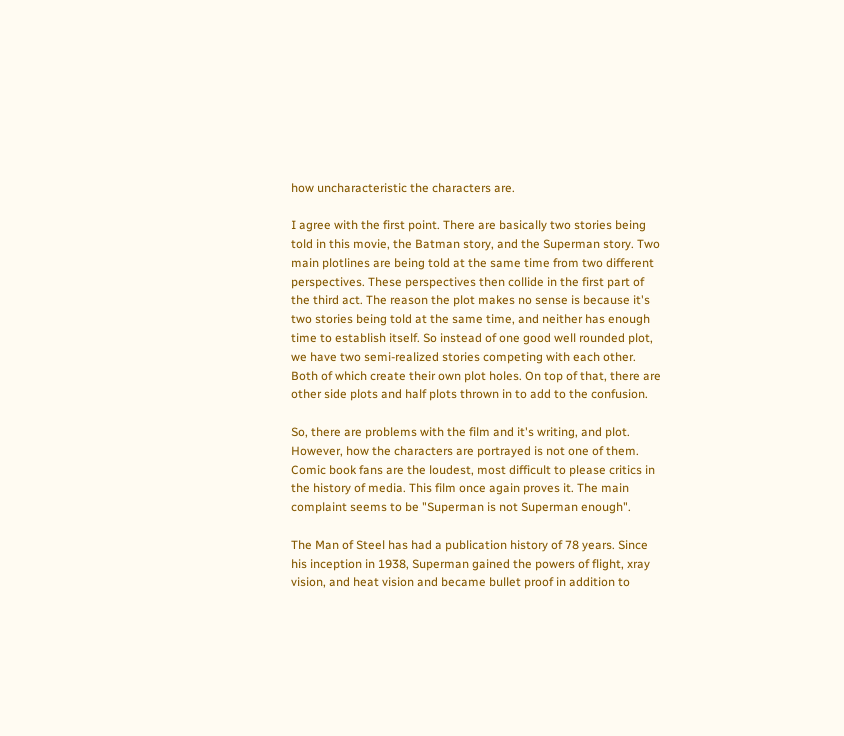how uncharacteristic the characters are.

I agree with the first point. There are basically two stories being told in this movie, the Batman story, and the Superman story. Two main plotlines are being told at the same time from two different perspectives. These perspectives then collide in the first part of the third act. The reason the plot makes no sense is because it's two stories being told at the same time, and neither has enough time to establish itself. So instead of one good well rounded plot, we have two semi-realized stories competing with each other. Both of which create their own plot holes. On top of that, there are other side plots and half plots thrown in to add to the confusion.

So, there are problems with the film and it's writing, and plot. However, how the characters are portrayed is not one of them. Comic book fans are the loudest, most difficult to please critics in the history of media. This film once again proves it. The main complaint seems to be "Superman is not Superman enough".

The Man of Steel has had a publication history of 78 years. Since his inception in 1938, Superman gained the powers of flight, xray vision, and heat vision and became bullet proof in addition to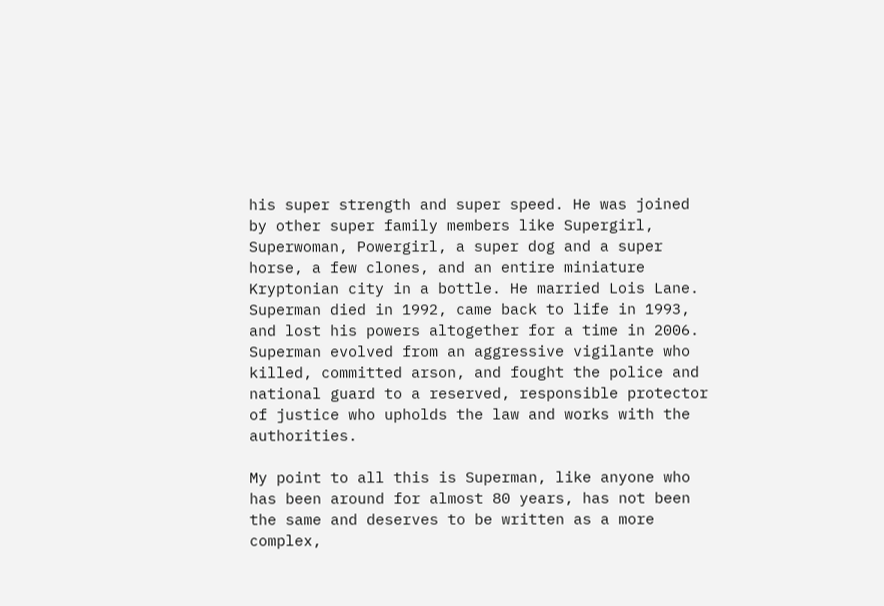his super strength and super speed. He was joined by other super family members like Supergirl, Superwoman, Powergirl, a super dog and a super horse, a few clones, and an entire miniature Kryptonian city in a bottle. He married Lois Lane. Superman died in 1992, came back to life in 1993, and lost his powers altogether for a time in 2006. Superman evolved from an aggressive vigilante who killed, committed arson, and fought the police and national guard to a reserved, responsible protector of justice who upholds the law and works with the authorities.

My point to all this is Superman, like anyone who has been around for almost 80 years, has not been the same and deserves to be written as a more complex,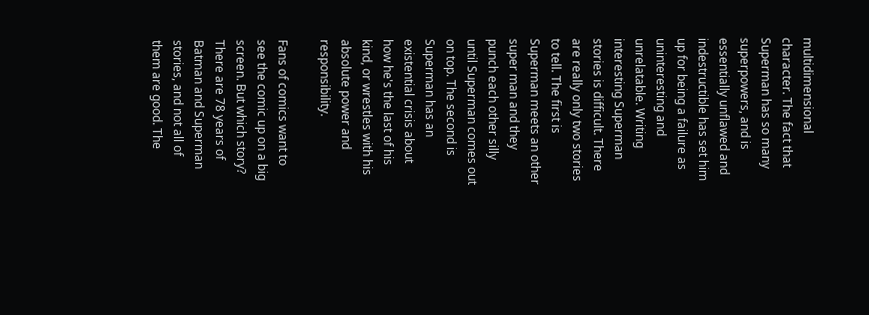multidimensional character. The fact that Superman has so many superpowers, and is essentially unflawed and indestructible has set him up for being a failure as uninteresting and unrelatable. Writing interesting Superman stories is difficult. There are really only two stories to tell. The first is Superman meets an other super man and they punch each other silly until Superman comes out on top. The second is Superman has an existential crisis about how he's the last of his kind, or wrestles with his absolute power and responsibility.

Fans of comics want to see the comic up on a big screen. But which story? There are 78 years of Batman and Superman stories, and not all of them are good. The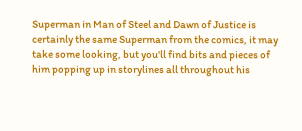Superman in Man of Steel and Dawn of Justice is certainly the same Superman from the comics, it may take some looking, but you'll find bits and pieces of him popping up in storylines all throughout his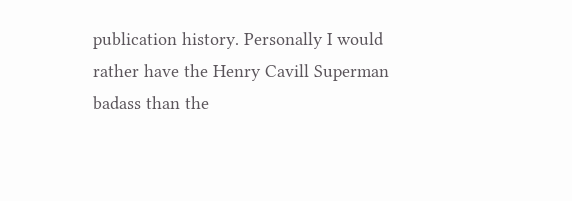publication history. Personally I would rather have the Henry Cavill Superman badass than the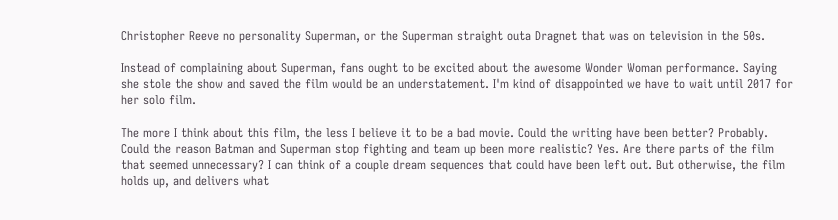Christopher Reeve no personality Superman, or the Superman straight outa Dragnet that was on television in the 50s.

Instead of complaining about Superman, fans ought to be excited about the awesome Wonder Woman performance. Saying she stole the show and saved the film would be an understatement. I'm kind of disappointed we have to wait until 2017 for her solo film.

The more I think about this film, the less I believe it to be a bad movie. Could the writing have been better? Probably. Could the reason Batman and Superman stop fighting and team up been more realistic? Yes. Are there parts of the film that seemed unnecessary? I can think of a couple dream sequences that could have been left out. But otherwise, the film holds up, and delivers what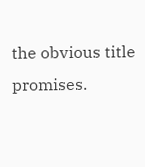the obvious title promises.